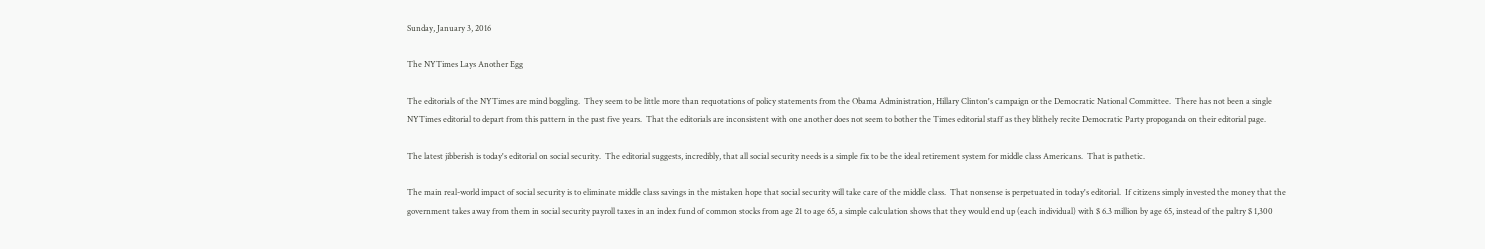Sunday, January 3, 2016

The NYTimes Lays Another Egg

The editorials of the NYTimes are mind boggling.  They seem to be little more than requotations of policy statements from the Obama Administration, Hillary Clinton's campaign or the Democratic National Committee.  There has not been a single NYTimes editorial to depart from this pattern in the past five years.  That the editorials are inconsistent with one another does not seem to bother the Times editorial staff as they blithely recite Democratic Party propoganda on their editorial page.

The latest jibberish is today's editorial on social security.  The editorial suggests, incredibly, that all social security needs is a simple fix to be the ideal retirement system for middle class Americans.  That is pathetic.

The main real-world impact of social security is to eliminate middle class savings in the mistaken hope that social security will take care of the middle class.  That nonsense is perpetuated in today's editorial.  If citizens simply invested the money that the government takes away from them in social security payroll taxes in an index fund of common stocks from age 21 to age 65, a simple calculation shows that they would end up (each individual) with $ 6.3 million by age 65, instead of the paltry $ 1,300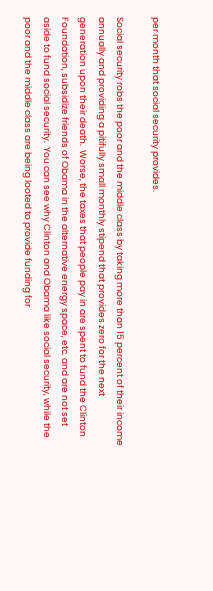per month that social security provides.

Social security robs the poor and the middle class by taking more than 15 percent of their income annually and providing a pitifully small monthly stipend that provides zero for the next generation upon their death.  Worse, the taxes that people pay in are spent to fund the Clinton Foundation, subsidize friends of Obama in the alternative energy space, etc. and are not set aside to fund social security.  You can see why Clinton and Obama like social security, while the poor and the middle class are being looted to provide funding for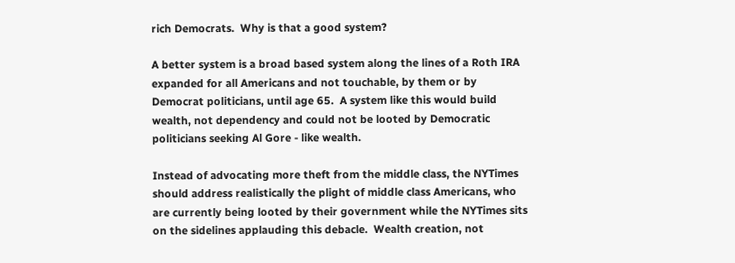rich Democrats.  Why is that a good system?

A better system is a broad based system along the lines of a Roth IRA expanded for all Americans and not touchable, by them or by Democrat politicians, until age 65.  A system like this would build wealth, not dependency and could not be looted by Democratic politicians seeking Al Gore - like wealth.

Instead of advocating more theft from the middle class, the NYTimes should address realistically the plight of middle class Americans, who are currently being looted by their government while the NYTimes sits on the sidelines applauding this debacle.  Wealth creation, not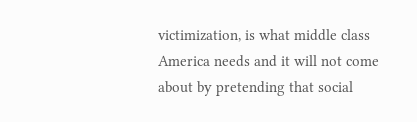victimization, is what middle class America needs and it will not come about by pretending that social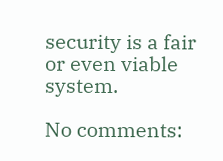security is a fair or even viable system.

No comments: